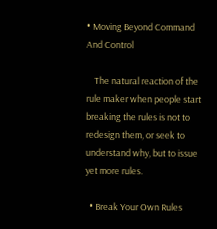• Moving Beyond Command And Control

    The natural reaction of the rule maker when people start breaking the rules is not to redesign them, or seek to understand why, but to issue yet more rules.

  • Break Your Own Rules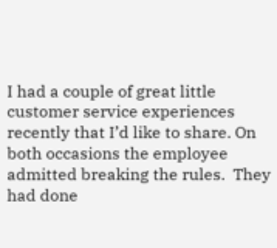I had a couple of great little customer service experiences recently that I’d like to share. On both occasions the employee admitted breaking the rules.  They had done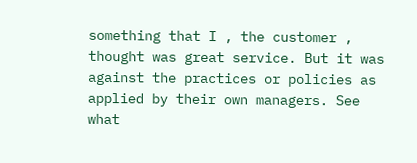something that I , the customer , thought was great service. But it was against the practices or policies as applied by their own managers. See what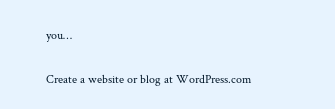you…

Create a website or blog at WordPress.com